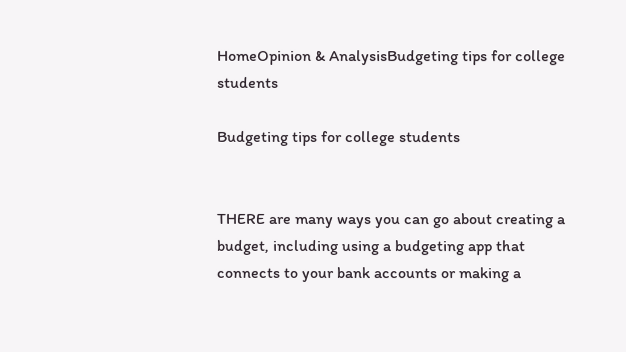HomeOpinion & AnalysisBudgeting tips for college students

Budgeting tips for college students


THERE are many ways you can go about creating a budget, including using a budgeting app that connects to your bank accounts or making a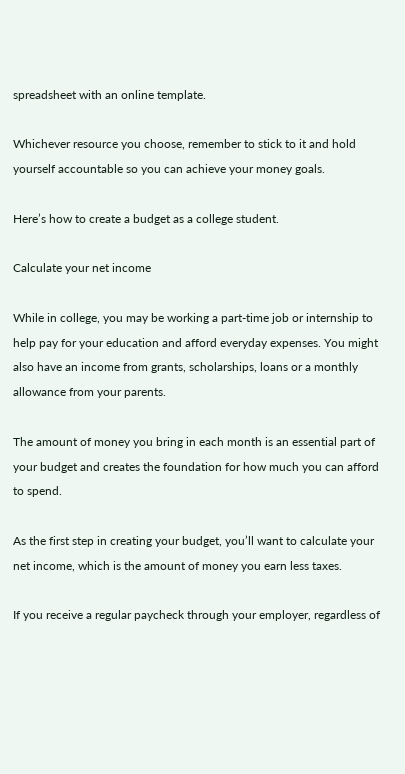spreadsheet with an online template.

Whichever resource you choose, remember to stick to it and hold yourself accountable so you can achieve your money goals.

Here’s how to create a budget as a college student.

Calculate your net income

While in college, you may be working a part-time job or internship to help pay for your education and afford everyday expenses. You might also have an income from grants, scholarships, loans or a monthly allowance from your parents.

The amount of money you bring in each month is an essential part of your budget and creates the foundation for how much you can afford to spend.

As the first step in creating your budget, you’ll want to calculate your net income, which is the amount of money you earn less taxes.

If you receive a regular paycheck through your employer, regardless of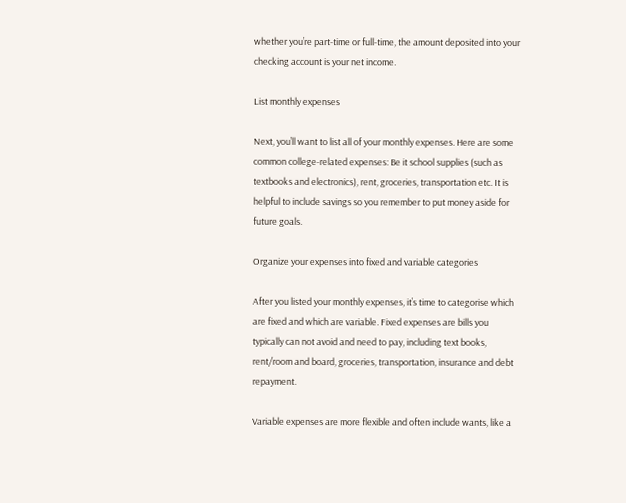whether you’re part-time or full-time, the amount deposited into your checking account is your net income.

List monthly expenses

Next, you’ll want to list all of your monthly expenses. Here are some common college-related expenses: Be it school supplies (such as textbooks and electronics), rent, groceries, transportation etc. It is helpful to include savings so you remember to put money aside for future goals.

Organize your expenses into fixed and variable categories

After you listed your monthly expenses, it’s time to categorise which are fixed and which are variable. Fixed expenses are bills you typically can not avoid and need to pay, including text books, rent/room and board, groceries, transportation, insurance and debt repayment.

Variable expenses are more flexible and often include wants, like a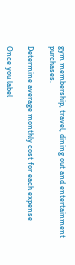gym membership, travel, dining out and entertainment purchases.

Determine average monthly cost for each expense

Once you label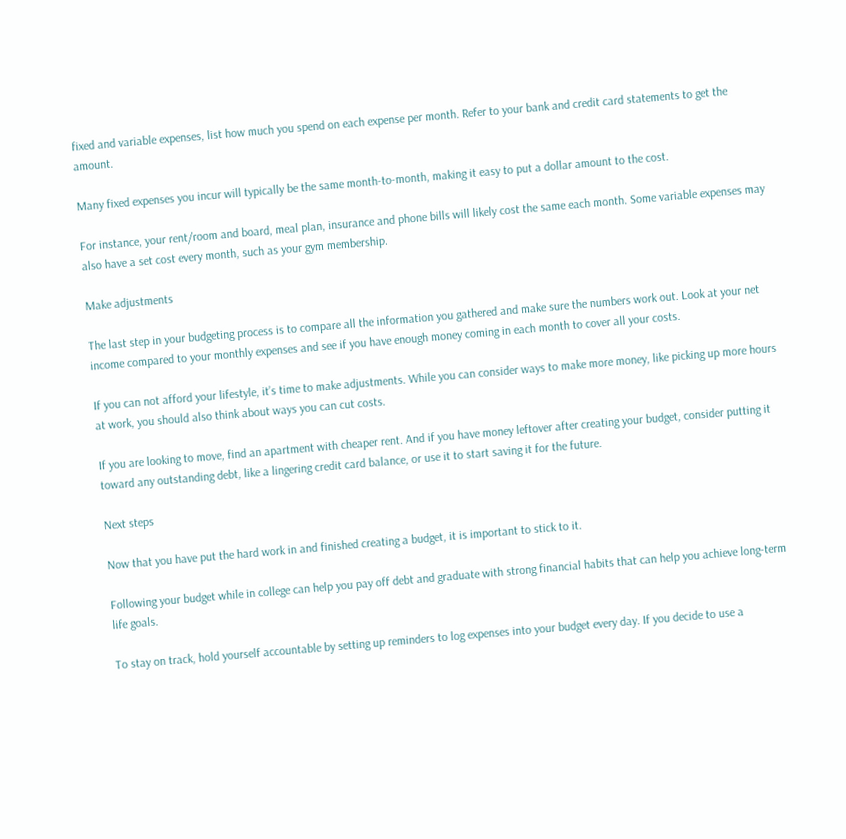fixed and variable expenses, list how much you spend on each expense per month. Refer to your bank and credit card statements to get the amount.

Many fixed expenses you incur will typically be the same month-to-month, making it easy to put a dollar amount to the cost.

For instance, your rent/room and board, meal plan, insurance and phone bills will likely cost the same each month. Some variable expenses may also have a set cost every month, such as your gym membership.

Make adjustments

The last step in your budgeting process is to compare all the information you gathered and make sure the numbers work out. Look at your net income compared to your monthly expenses and see if you have enough money coming in each month to cover all your costs.

If you can not afford your lifestyle, it’s time to make adjustments. While you can consider ways to make more money, like picking up more hours at work, you should also think about ways you can cut costs.

If you are looking to move, find an apartment with cheaper rent. And if you have money leftover after creating your budget, consider putting it toward any outstanding debt, like a lingering credit card balance, or use it to start saving it for the future.

Next steps

Now that you have put the hard work in and finished creating a budget, it is important to stick to it.

Following your budget while in college can help you pay off debt and graduate with strong financial habits that can help you achieve long-term life goals.

To stay on track, hold yourself accountable by setting up reminders to log expenses into your budget every day. If you decide to use a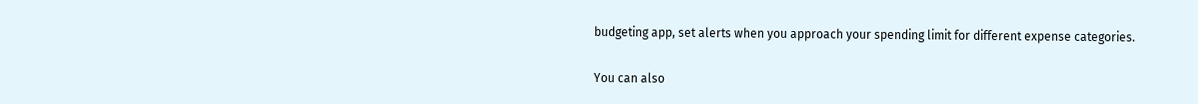budgeting app, set alerts when you approach your spending limit for different expense categories.

You can also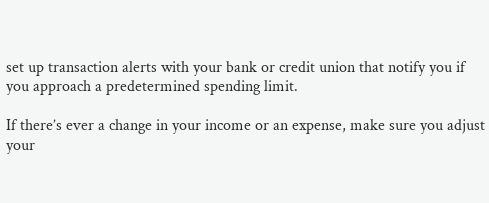set up transaction alerts with your bank or credit union that notify you if you approach a predetermined spending limit.

If there’s ever a change in your income or an expense, make sure you adjust your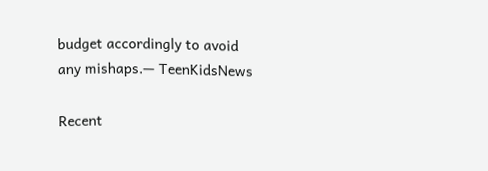budget accordingly to avoid any mishaps.— TeenKidsNews

Recent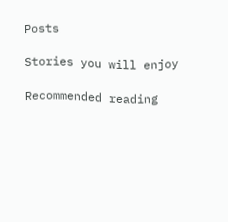Posts

Stories you will enjoy

Recommended reading